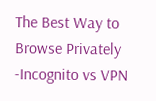The Best Way to Browse Privately -Incognito vs VPN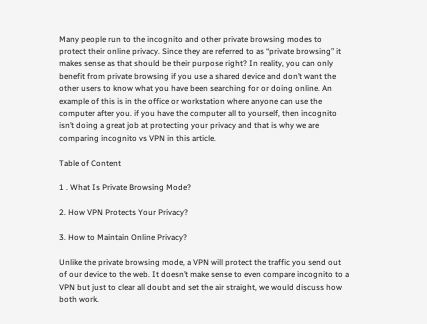Many people run to the incognito and other private browsing modes to protect their online privacy. Since they are referred to as “private browsing” it makes sense as that should be their purpose right? In reality, you can only benefit from private browsing if you use a shared device and don’t want the other users to know what you have been searching for or doing online. An example of this is in the office or workstation where anyone can use the computer after you. if you have the computer all to yourself, then incognito isn’t doing a great job at protecting your privacy and that is why we are comparing incognito vs VPN in this article.

Table of Content

1 . What Is Private Browsing Mode?

2. How VPN Protects Your Privacy?

3. How to Maintain Online Privacy?

Unlike the private browsing mode, a VPN will protect the traffic you send out of our device to the web. It doesn’t make sense to even compare incognito to a VPN but just to clear all doubt and set the air straight, we would discuss how both work.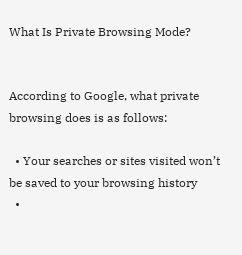What Is Private Browsing Mode?


According to Google, what private browsing does is as follows:

  • Your searches or sites visited won’t be saved to your browsing history
  •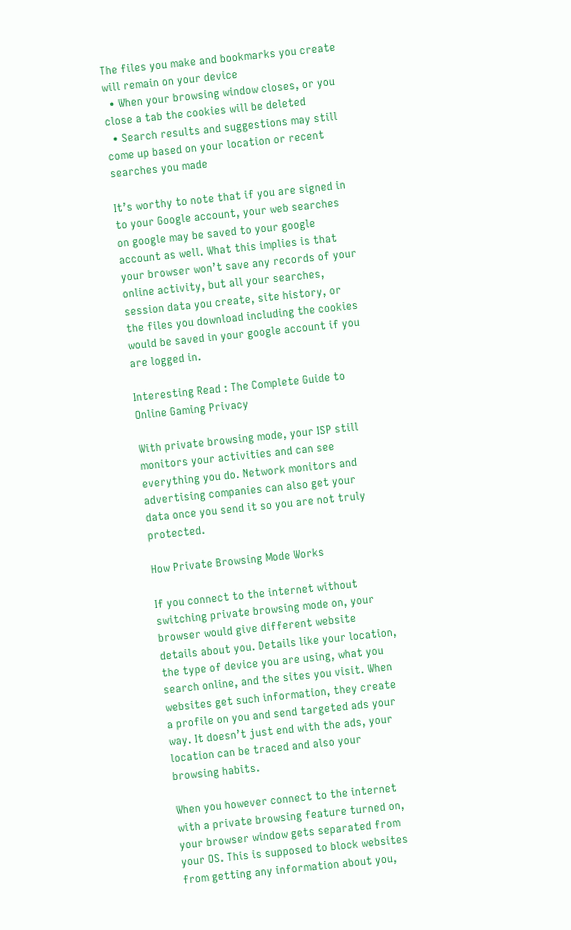The files you make and bookmarks you create will remain on your device
  • When your browsing window closes, or you close a tab the cookies will be deleted
  • Search results and suggestions may still come up based on your location or recent searches you made

It’s worthy to note that if you are signed in to your Google account, your web searches on google may be saved to your google account as well. What this implies is that your browser won’t save any records of your online activity, but all your searches, session data you create, site history, or the files you download including the cookies would be saved in your google account if you are logged in.

Interesting Read : The Complete Guide to Online Gaming Privacy

With private browsing mode, your ISP still monitors your activities and can see everything you do. Network monitors and advertising companies can also get your data once you send it so you are not truly protected.

How Private Browsing Mode Works

If you connect to the internet without switching private browsing mode on, your browser would give different website details about you. Details like your location, the type of device you are using, what you search online, and the sites you visit. When websites get such information, they create a profile on you and send targeted ads your way. It doesn’t just end with the ads, your location can be traced and also your browsing habits.

When you however connect to the internet with a private browsing feature turned on, your browser window gets separated from your OS. This is supposed to block websites from getting any information about you,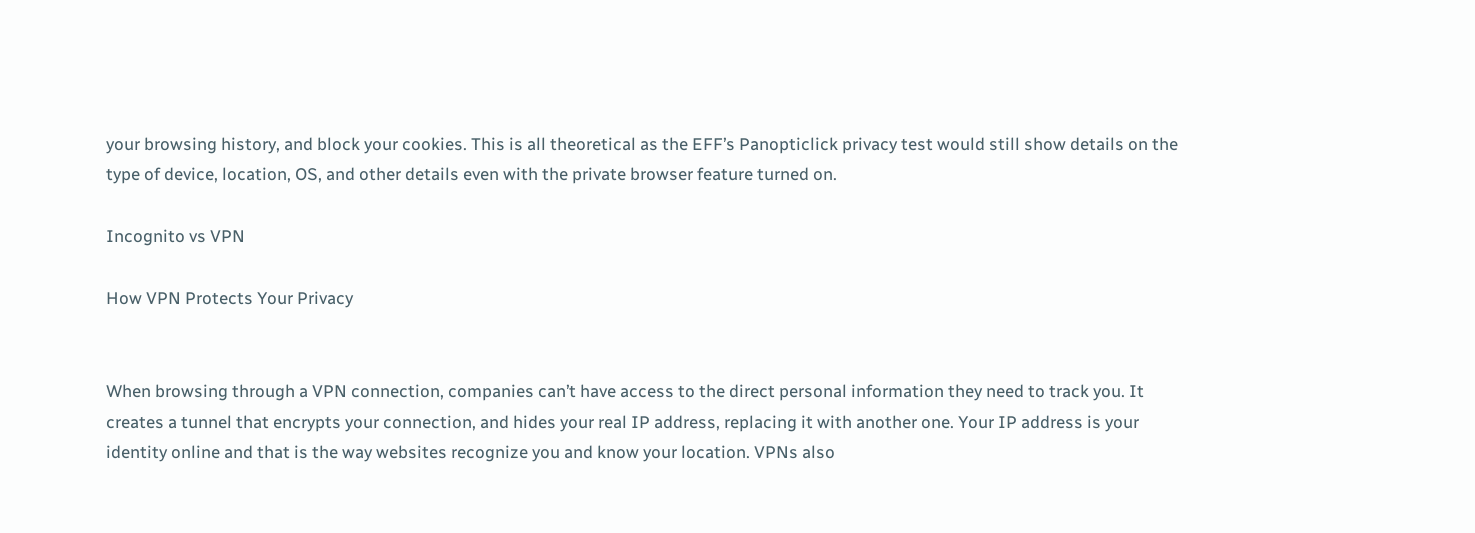your browsing history, and block your cookies. This is all theoretical as the EFF’s Panopticlick privacy test would still show details on the type of device, location, OS, and other details even with the private browser feature turned on.

Incognito vs VPN

How VPN Protects Your Privacy


When browsing through a VPN connection, companies can’t have access to the direct personal information they need to track you. It creates a tunnel that encrypts your connection, and hides your real IP address, replacing it with another one. Your IP address is your identity online and that is the way websites recognize you and know your location. VPNs also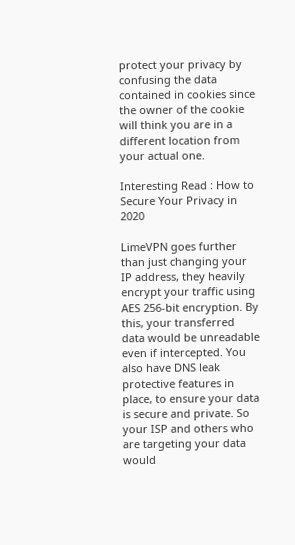protect your privacy by confusing the data contained in cookies since the owner of the cookie will think you are in a different location from your actual one.

Interesting Read : How to Secure Your Privacy in 2020

LimeVPN goes further than just changing your IP address, they heavily encrypt your traffic using AES 256-bit encryption. By this, your transferred data would be unreadable even if intercepted. You also have DNS leak protective features in place, to ensure your data is secure and private. So your ISP and others who are targeting your data would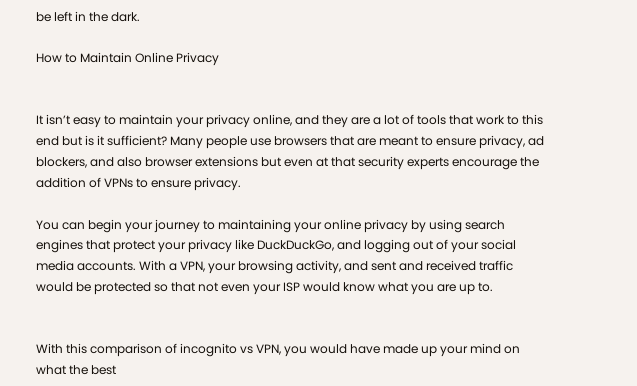be left in the dark.

How to Maintain Online Privacy


It isn’t easy to maintain your privacy online, and they are a lot of tools that work to this end but is it sufficient? Many people use browsers that are meant to ensure privacy, ad blockers, and also browser extensions but even at that security experts encourage the addition of VPNs to ensure privacy.

You can begin your journey to maintaining your online privacy by using search engines that protect your privacy like DuckDuckGo, and logging out of your social media accounts. With a VPN, your browsing activity, and sent and received traffic would be protected so that not even your ISP would know what you are up to.


With this comparison of incognito vs VPN, you would have made up your mind on what the best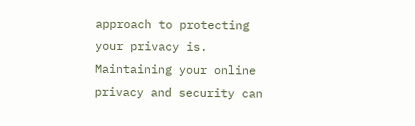approach to protecting your privacy is. Maintaining your online privacy and security can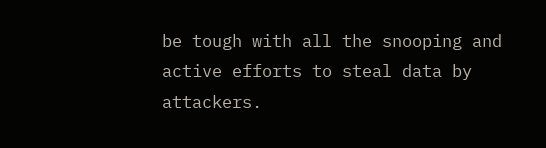be tough with all the snooping and active efforts to steal data by attackers.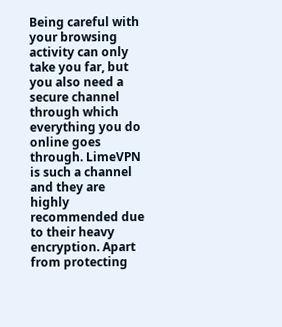Being careful with your browsing activity can only take you far, but you also need a secure channel through which everything you do online goes through. LimeVPN is such a channel and they are highly recommended due to their heavy encryption. Apart from protecting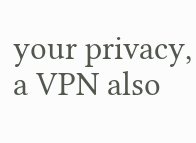your privacy, a VPN also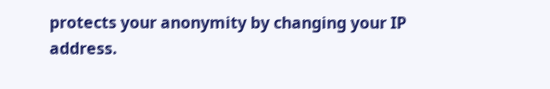protects your anonymity by changing your IP address.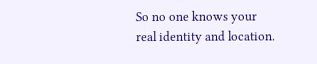So no one knows your real identity and location.